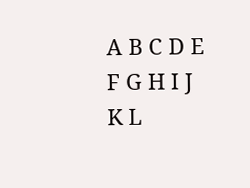A B C D E F G H I J K L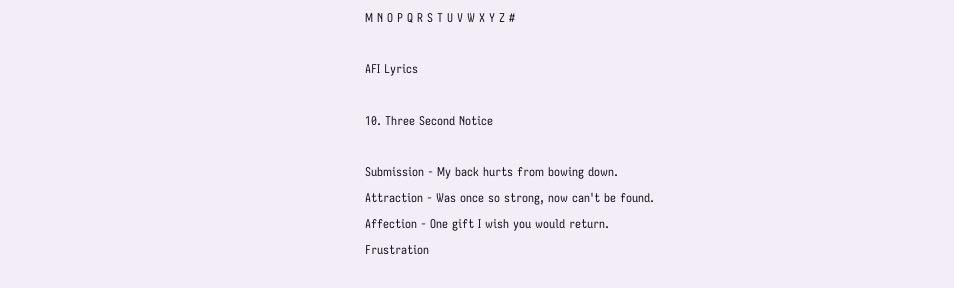M N O P Q R S T U V W X Y Z #

AFI Lyrics

10. Three Second Notice

Submission - My back hurts from bowing down.
Attraction - Was once so strong, now can't be found.
Affection - One gift I wish you would return.
Frustration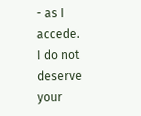- as I accede.
I do not deserve your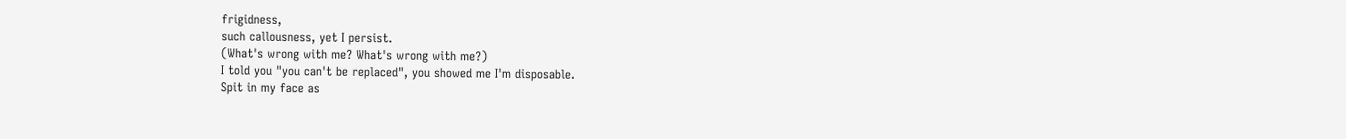frigidness,
such callousness, yet I persist.
(What's wrong with me? What's wrong with me?)
I told you "you can't be replaced", you showed me I'm disposable.
Spit in my face as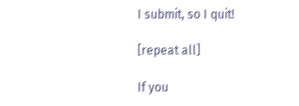I submit, so I quit!

[repeat all]

If you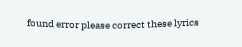found error please correct these lyrics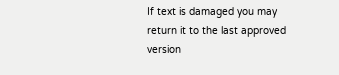If text is damaged you may return it to the last approved version